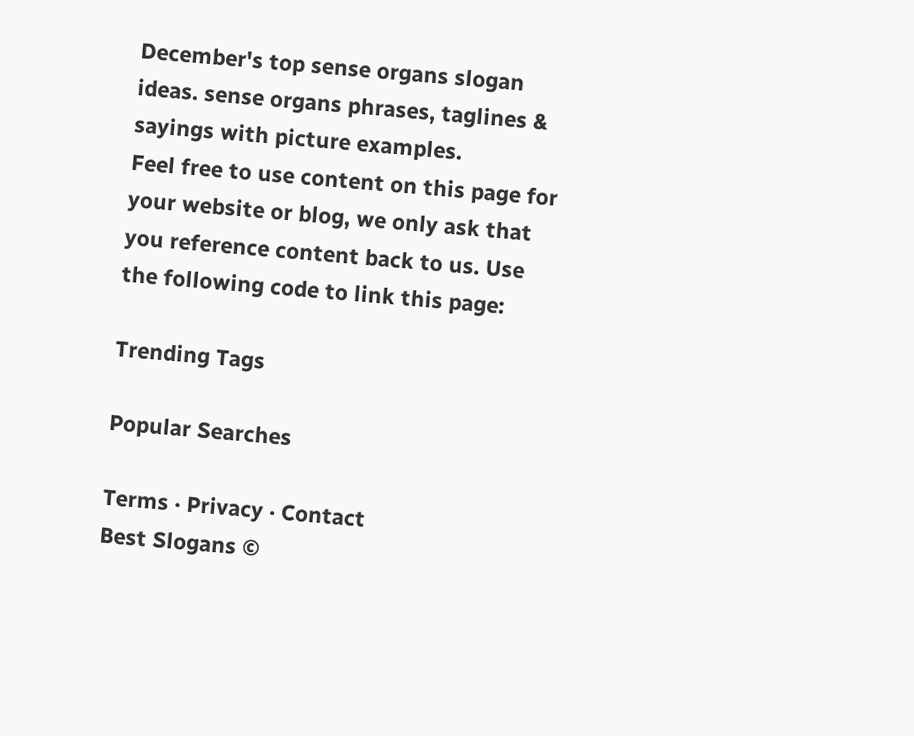December's top sense organs slogan ideas. sense organs phrases, taglines & sayings with picture examples.
Feel free to use content on this page for your website or blog, we only ask that you reference content back to us. Use the following code to link this page:

Trending Tags

Popular Searches

Terms · Privacy · Contact
Best Slogans ©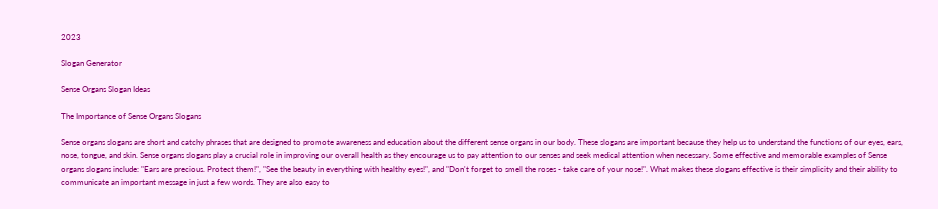2023

Slogan Generator

Sense Organs Slogan Ideas

The Importance of Sense Organs Slogans

Sense organs slogans are short and catchy phrases that are designed to promote awareness and education about the different sense organs in our body. These slogans are important because they help us to understand the functions of our eyes, ears, nose, tongue, and skin. Sense organs slogans play a crucial role in improving our overall health as they encourage us to pay attention to our senses and seek medical attention when necessary. Some effective and memorable examples of Sense organs slogans include: "Ears are precious. Protect them!", "See the beauty in everything with healthy eyes!", and "Don't forget to smell the roses - take care of your nose!". What makes these slogans effective is their simplicity and their ability to communicate an important message in just a few words. They are also easy to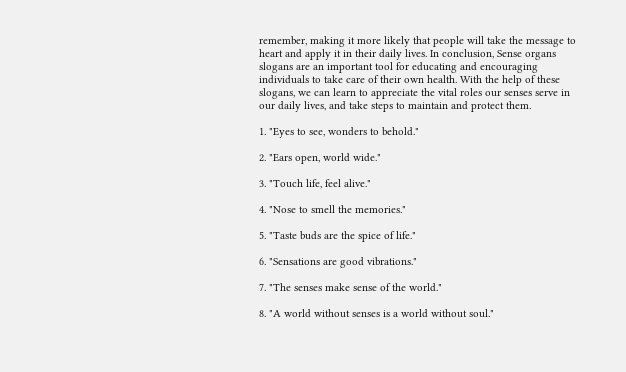remember, making it more likely that people will take the message to heart and apply it in their daily lives. In conclusion, Sense organs slogans are an important tool for educating and encouraging individuals to take care of their own health. With the help of these slogans, we can learn to appreciate the vital roles our senses serve in our daily lives, and take steps to maintain and protect them.

1. "Eyes to see, wonders to behold."

2. "Ears open, world wide."

3. "Touch life, feel alive."

4. "Nose to smell the memories."

5. "Taste buds are the spice of life."

6. "Sensations are good vibrations."

7. "The senses make sense of the world."

8. "A world without senses is a world without soul."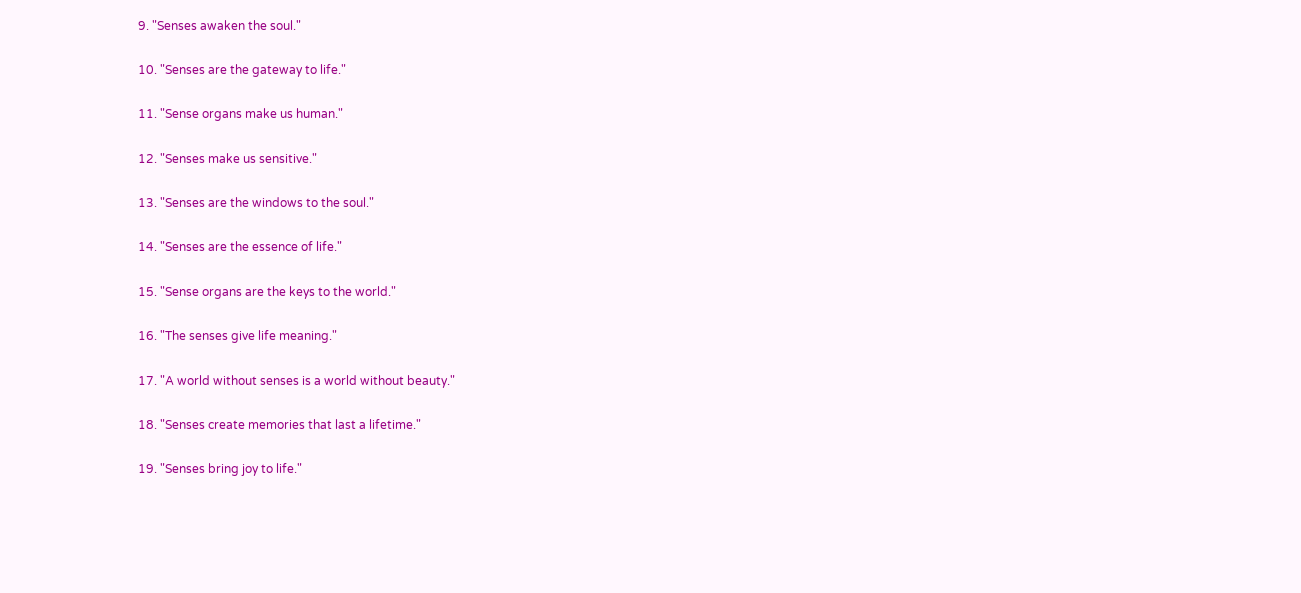9. "Senses awaken the soul."

10. "Senses are the gateway to life."

11. "Sense organs make us human."

12. "Senses make us sensitive."

13. "Senses are the windows to the soul."

14. "Senses are the essence of life."

15. "Sense organs are the keys to the world."

16. "The senses give life meaning."

17. "A world without senses is a world without beauty."

18. "Senses create memories that last a lifetime."

19. "Senses bring joy to life."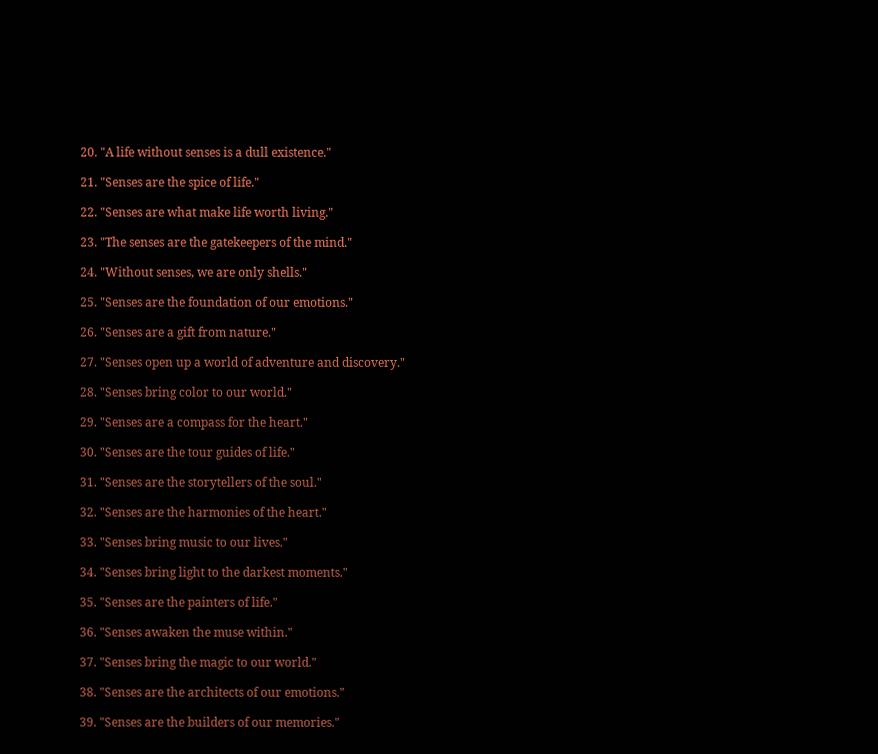20. "A life without senses is a dull existence."

21. "Senses are the spice of life."

22. "Senses are what make life worth living."

23. "The senses are the gatekeepers of the mind."

24. "Without senses, we are only shells."

25. "Senses are the foundation of our emotions."

26. "Senses are a gift from nature."

27. "Senses open up a world of adventure and discovery."

28. "Senses bring color to our world."

29. "Senses are a compass for the heart."

30. "Senses are the tour guides of life."

31. "Senses are the storytellers of the soul."

32. "Senses are the harmonies of the heart."

33. "Senses bring music to our lives."

34. "Senses bring light to the darkest moments."

35. "Senses are the painters of life."

36. "Senses awaken the muse within."

37. "Senses bring the magic to our world."

38. "Senses are the architects of our emotions."

39. "Senses are the builders of our memories."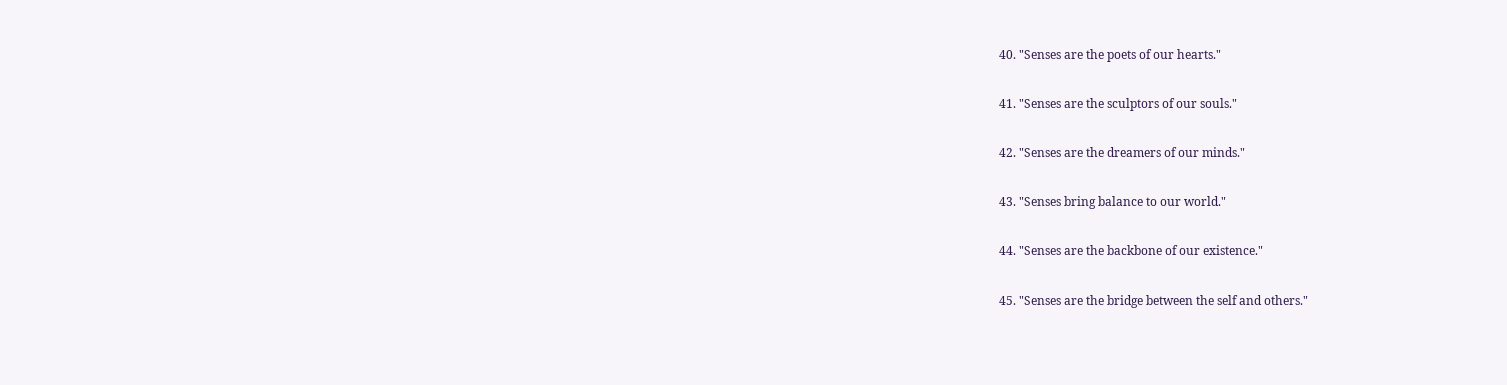40. "Senses are the poets of our hearts."

41. "Senses are the sculptors of our souls."

42. "Senses are the dreamers of our minds."

43. "Senses bring balance to our world."

44. "Senses are the backbone of our existence."

45. "Senses are the bridge between the self and others."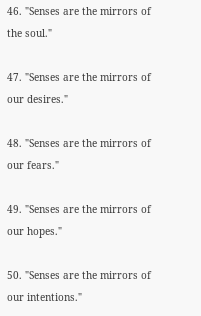46. "Senses are the mirrors of the soul."

47. "Senses are the mirrors of our desires."

48. "Senses are the mirrors of our fears."

49. "Senses are the mirrors of our hopes."

50. "Senses are the mirrors of our intentions."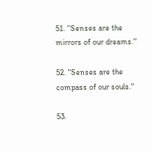51. "Senses are the mirrors of our dreams."

52. "Senses are the compass of our souls."

53.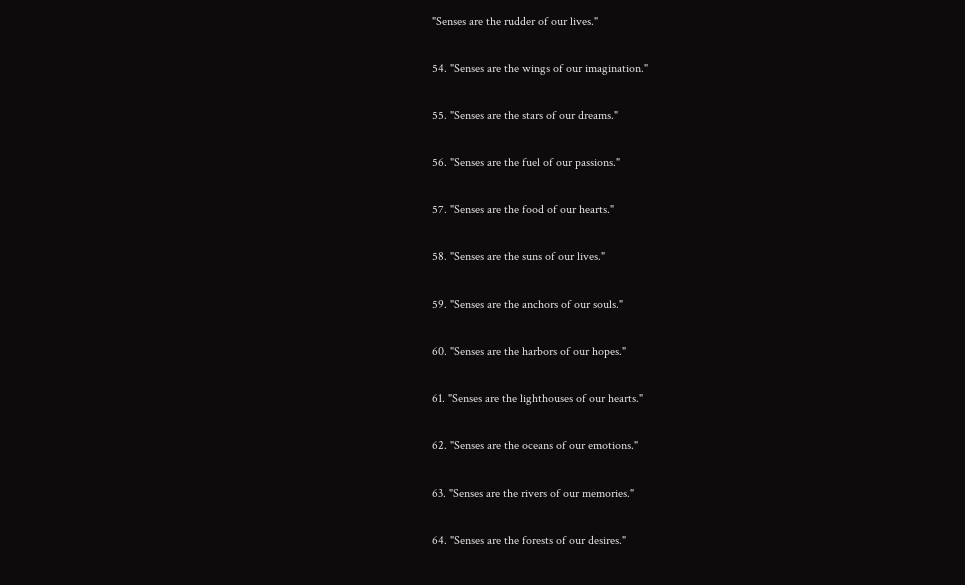"Senses are the rudder of our lives."

54. "Senses are the wings of our imagination."

55. "Senses are the stars of our dreams."

56. "Senses are the fuel of our passions."

57. "Senses are the food of our hearts."

58. "Senses are the suns of our lives."

59. "Senses are the anchors of our souls."

60. "Senses are the harbors of our hopes."

61. "Senses are the lighthouses of our hearts."

62. "Senses are the oceans of our emotions."

63. "Senses are the rivers of our memories."

64. "Senses are the forests of our desires."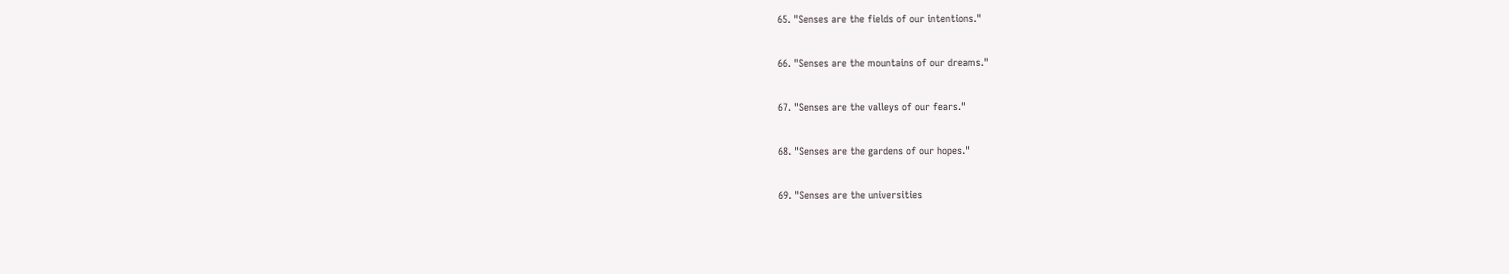65. "Senses are the fields of our intentions."

66. "Senses are the mountains of our dreams."

67. "Senses are the valleys of our fears."

68. "Senses are the gardens of our hopes."

69. "Senses are the universities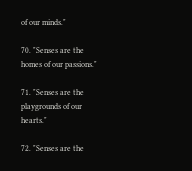of our minds."

70. "Senses are the homes of our passions."

71. "Senses are the playgrounds of our hearts."

72. "Senses are the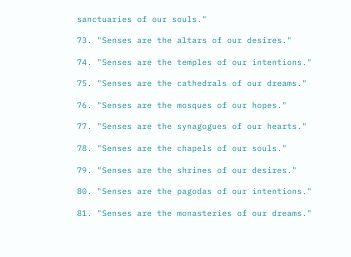sanctuaries of our souls."

73. "Senses are the altars of our desires."

74. "Senses are the temples of our intentions."

75. "Senses are the cathedrals of our dreams."

76. "Senses are the mosques of our hopes."

77. "Senses are the synagogues of our hearts."

78. "Senses are the chapels of our souls."

79. "Senses are the shrines of our desires."

80. "Senses are the pagodas of our intentions."

81. "Senses are the monasteries of our dreams."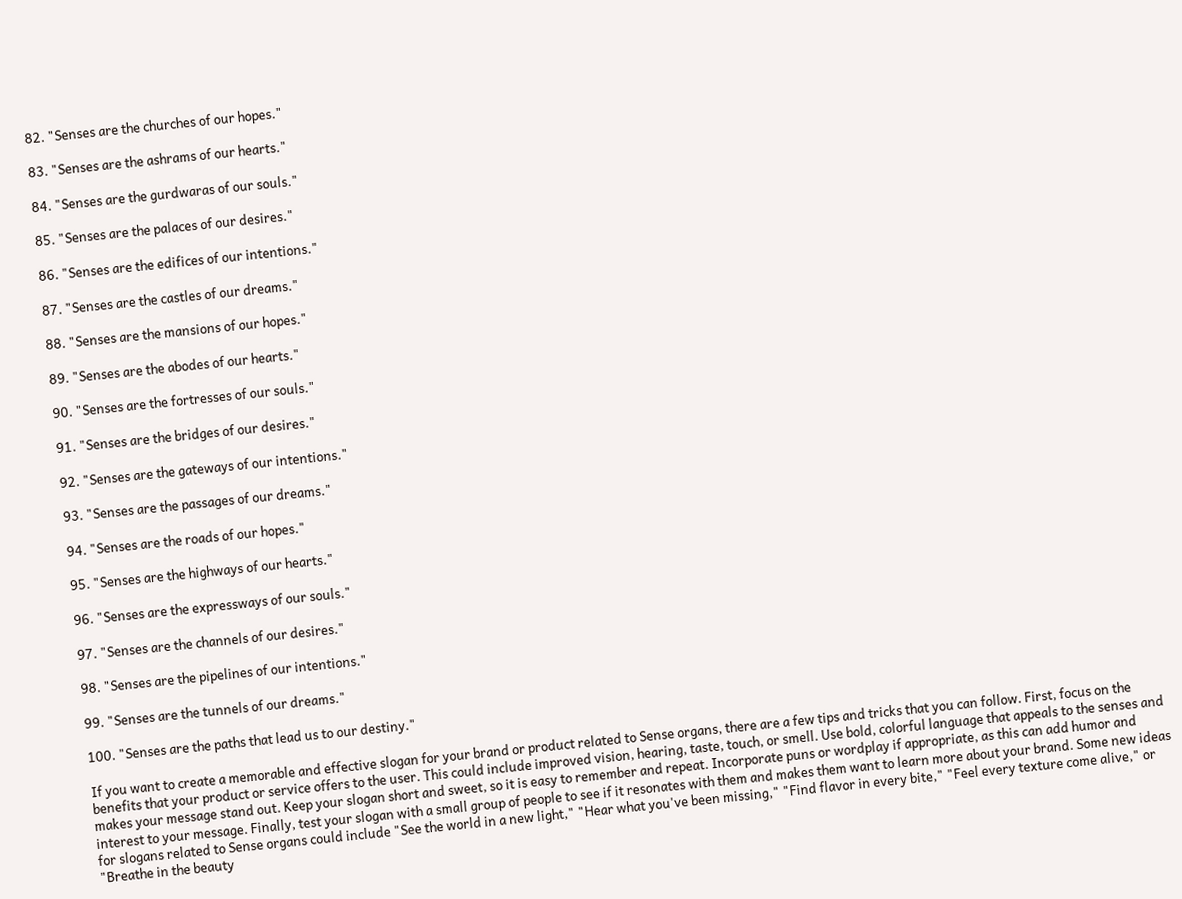82. "Senses are the churches of our hopes."

83. "Senses are the ashrams of our hearts."

84. "Senses are the gurdwaras of our souls."

85. "Senses are the palaces of our desires."

86. "Senses are the edifices of our intentions."

87. "Senses are the castles of our dreams."

88. "Senses are the mansions of our hopes."

89. "Senses are the abodes of our hearts."

90. "Senses are the fortresses of our souls."

91. "Senses are the bridges of our desires."

92. "Senses are the gateways of our intentions."

93. "Senses are the passages of our dreams."

94. "Senses are the roads of our hopes."

95. "Senses are the highways of our hearts."

96. "Senses are the expressways of our souls."

97. "Senses are the channels of our desires."

98. "Senses are the pipelines of our intentions."

99. "Senses are the tunnels of our dreams."

100. "Senses are the paths that lead us to our destiny."

If you want to create a memorable and effective slogan for your brand or product related to Sense organs, there are a few tips and tricks that you can follow. First, focus on the benefits that your product or service offers to the user. This could include improved vision, hearing, taste, touch, or smell. Use bold, colorful language that appeals to the senses and makes your message stand out. Keep your slogan short and sweet, so it is easy to remember and repeat. Incorporate puns or wordplay if appropriate, as this can add humor and interest to your message. Finally, test your slogan with a small group of people to see if it resonates with them and makes them want to learn more about your brand. Some new ideas for slogans related to Sense organs could include "See the world in a new light," "Hear what you've been missing," "Find flavor in every bite," "Feel every texture come alive," or "Breathe in the beauty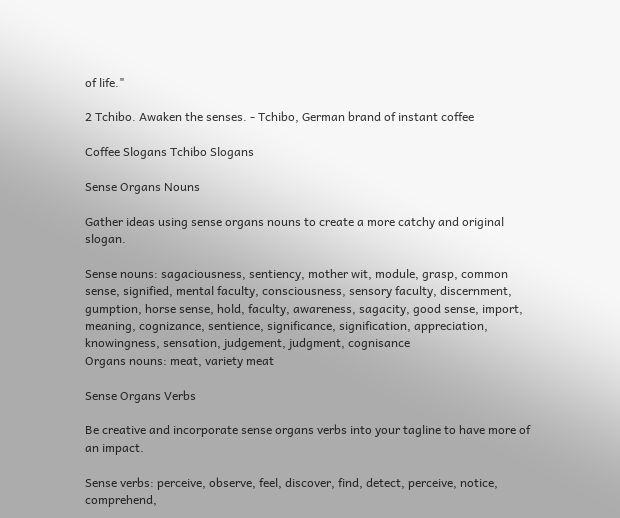of life."

2 Tchibo. Awaken the senses. - Tchibo, German brand of instant coffee

Coffee Slogans Tchibo Slogans

Sense Organs Nouns

Gather ideas using sense organs nouns to create a more catchy and original slogan.

Sense nouns: sagaciousness, sentiency, mother wit, module, grasp, common sense, signified, mental faculty, consciousness, sensory faculty, discernment, gumption, horse sense, hold, faculty, awareness, sagacity, good sense, import, meaning, cognizance, sentience, significance, signification, appreciation, knowingness, sensation, judgement, judgment, cognisance
Organs nouns: meat, variety meat

Sense Organs Verbs

Be creative and incorporate sense organs verbs into your tagline to have more of an impact.

Sense verbs: perceive, observe, feel, discover, find, detect, perceive, notice, comprehend,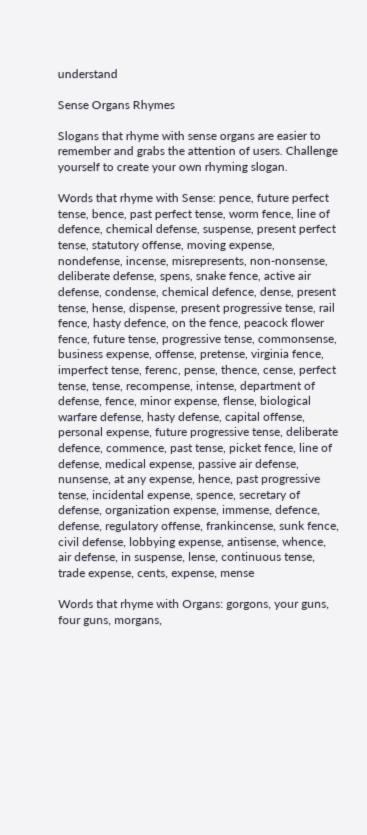understand

Sense Organs Rhymes

Slogans that rhyme with sense organs are easier to remember and grabs the attention of users. Challenge yourself to create your own rhyming slogan.

Words that rhyme with Sense: pence, future perfect tense, bence, past perfect tense, worm fence, line of defence, chemical defense, suspense, present perfect tense, statutory offense, moving expense, nondefense, incense, misrepresents, non-nonsense, deliberate defense, spens, snake fence, active air defense, condense, chemical defence, dense, present tense, hense, dispense, present progressive tense, rail fence, hasty defence, on the fence, peacock flower fence, future tense, progressive tense, commonsense, business expense, offense, pretense, virginia fence, imperfect tense, ferenc, pense, thence, cense, perfect tense, tense, recompense, intense, department of defense, fence, minor expense, flense, biological warfare defense, hasty defense, capital offense, personal expense, future progressive tense, deliberate defence, commence, past tense, picket fence, line of defense, medical expense, passive air defense, nunsense, at any expense, hence, past progressive tense, incidental expense, spence, secretary of defense, organization expense, immense, defence, defense, regulatory offense, frankincense, sunk fence, civil defense, lobbying expense, antisense, whence, air defense, in suspense, lense, continuous tense, trade expense, cents, expense, mense

Words that rhyme with Organs: gorgons, your guns, four guns, morgans,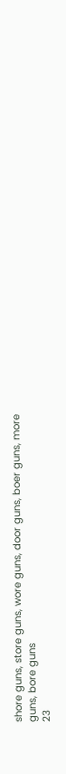shore guns, store guns, wore guns, door guns, boer guns, more guns, bore guns
23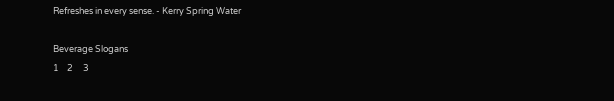Refreshes in every sense. - Kerry Spring Water

Beverage Slogans
1    2     3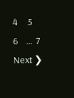4     5     6    ...  7      Next ❯